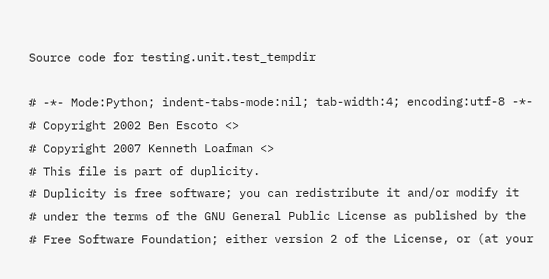Source code for testing.unit.test_tempdir

# -*- Mode:Python; indent-tabs-mode:nil; tab-width:4; encoding:utf-8 -*-
# Copyright 2002 Ben Escoto <>
# Copyright 2007 Kenneth Loafman <>
# This file is part of duplicity.
# Duplicity is free software; you can redistribute it and/or modify it
# under the terms of the GNU General Public License as published by the
# Free Software Foundation; either version 2 of the License, or (at your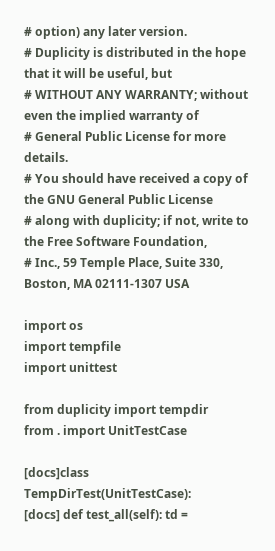# option) any later version.
# Duplicity is distributed in the hope that it will be useful, but
# WITHOUT ANY WARRANTY; without even the implied warranty of
# General Public License for more details.
# You should have received a copy of the GNU General Public License
# along with duplicity; if not, write to the Free Software Foundation,
# Inc., 59 Temple Place, Suite 330, Boston, MA 02111-1307 USA

import os
import tempfile
import unittest

from duplicity import tempdir
from . import UnitTestCase

[docs]class TempDirTest(UnitTestCase):
[docs] def test_all(self): td =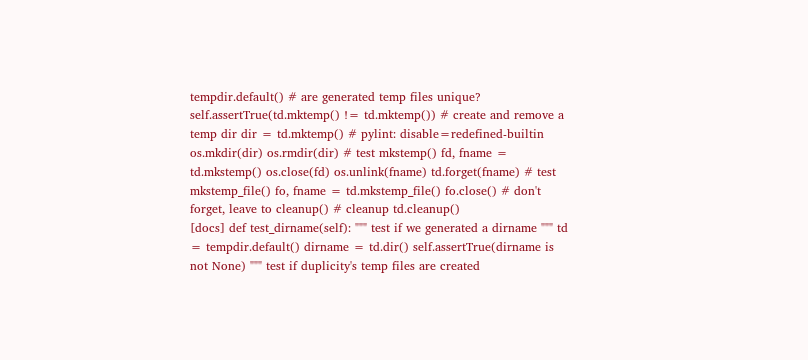tempdir.default() # are generated temp files unique? self.assertTrue(td.mktemp() != td.mktemp()) # create and remove a temp dir dir = td.mktemp() # pylint: disable=redefined-builtin os.mkdir(dir) os.rmdir(dir) # test mkstemp() fd, fname = td.mkstemp() os.close(fd) os.unlink(fname) td.forget(fname) # test mkstemp_file() fo, fname = td.mkstemp_file() fo.close() # don't forget, leave to cleanup() # cleanup td.cleanup()
[docs] def test_dirname(self): """ test if we generated a dirname """ td = tempdir.default() dirname = td.dir() self.assertTrue(dirname is not None) """ test if duplicity's temp files are created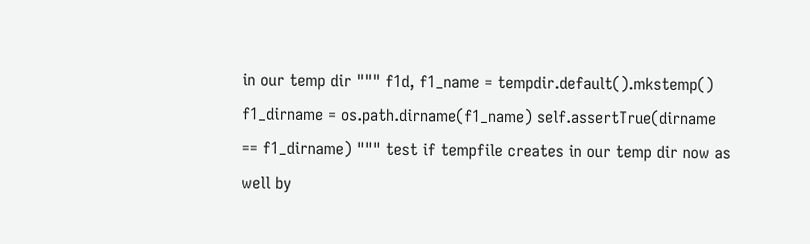in our temp dir """ f1d, f1_name = tempdir.default().mkstemp() f1_dirname = os.path.dirname(f1_name) self.assertTrue(dirname == f1_dirname) """ test if tempfile creates in our temp dir now as well by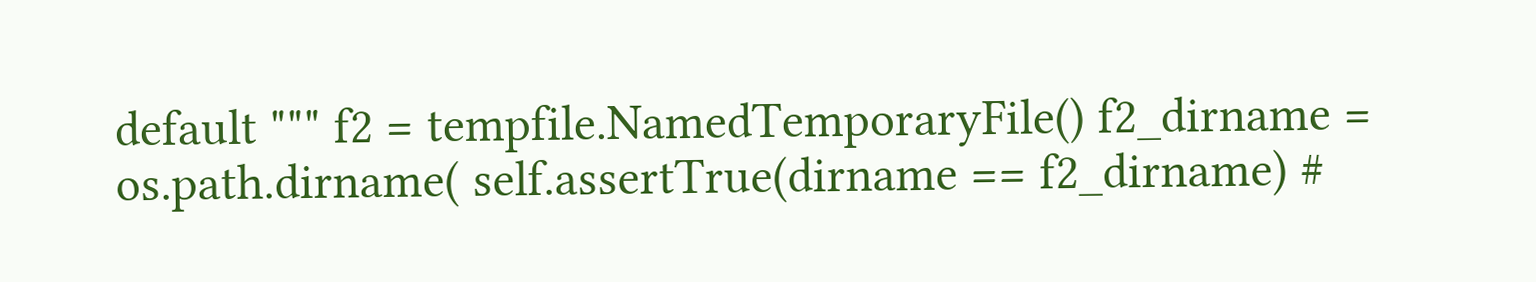default """ f2 = tempfile.NamedTemporaryFile() f2_dirname = os.path.dirname( self.assertTrue(dirname == f2_dirname) #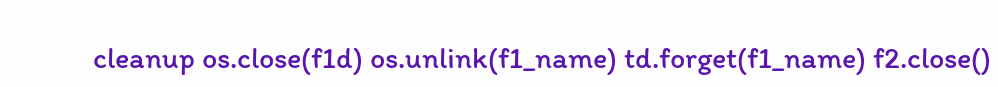cleanup os.close(f1d) os.unlink(f1_name) td.forget(f1_name) f2.close()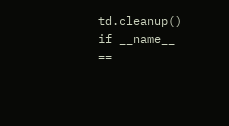td.cleanup()
if __name__ ==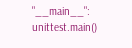"__main__": unittest.main()